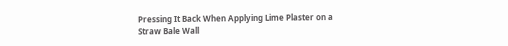Pressing It Back When Applying Lime Plaster on a Straw Bale Wall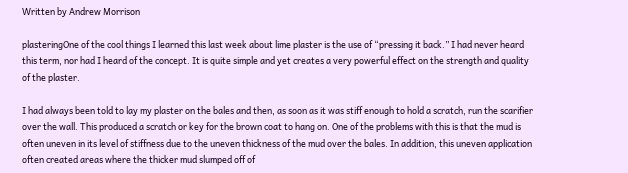Written by Andrew Morrison

plasteringOne of the cool things I learned this last week about lime plaster is the use of “pressing it back.” I had never heard this term, nor had I heard of the concept. It is quite simple and yet creates a very powerful effect on the strength and quality of the plaster.

I had always been told to lay my plaster on the bales and then, as soon as it was stiff enough to hold a scratch, run the scarifier over the wall. This produced a scratch or key for the brown coat to hang on. One of the problems with this is that the mud is often uneven in its level of stiffness due to the uneven thickness of the mud over the bales. In addition, this uneven application often created areas where the thicker mud slumped off of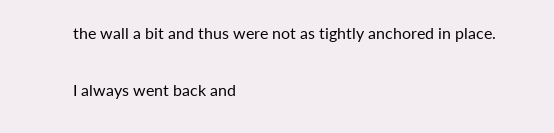the wall a bit and thus were not as tightly anchored in place.

I always went back and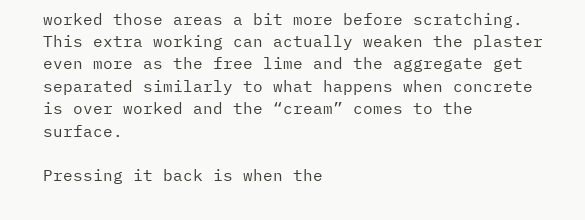worked those areas a bit more before scratching. This extra working can actually weaken the plaster even more as the free lime and the aggregate get separated similarly to what happens when concrete is over worked and the “cream” comes to the surface.

Pressing it back is when the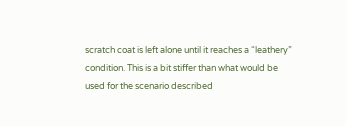scratch coat is left alone until it reaches a “leathery” condition. This is a bit stiffer than what would be used for the scenario described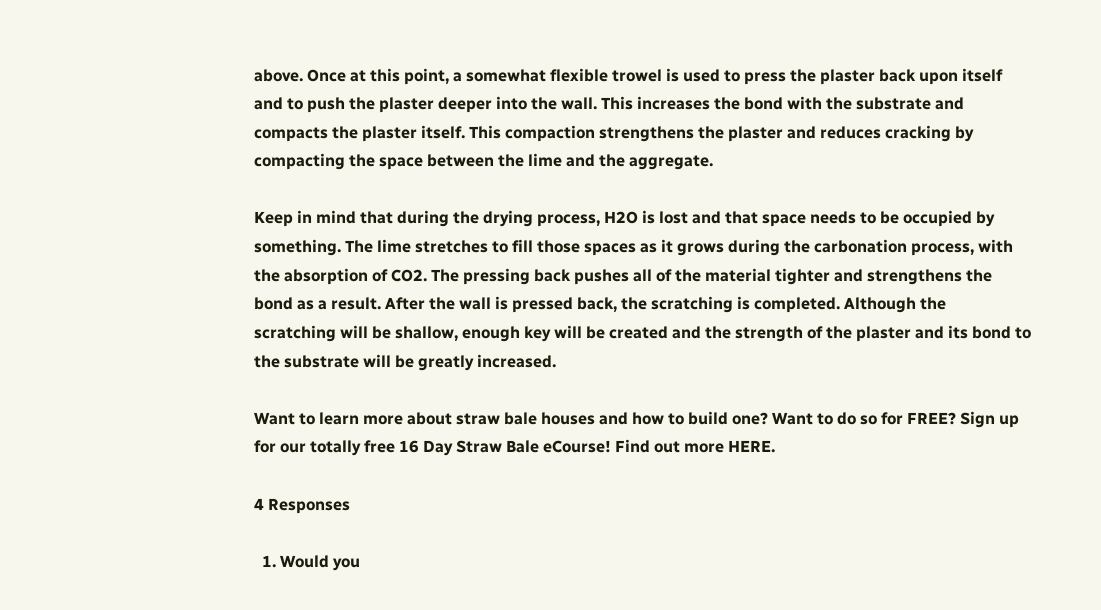above. Once at this point, a somewhat flexible trowel is used to press the plaster back upon itself and to push the plaster deeper into the wall. This increases the bond with the substrate and compacts the plaster itself. This compaction strengthens the plaster and reduces cracking by compacting the space between the lime and the aggregate.

Keep in mind that during the drying process, H2O is lost and that space needs to be occupied by something. The lime stretches to fill those spaces as it grows during the carbonation process, with the absorption of CO2. The pressing back pushes all of the material tighter and strengthens the bond as a result. After the wall is pressed back, the scratching is completed. Although the scratching will be shallow, enough key will be created and the strength of the plaster and its bond to the substrate will be greatly increased.

Want to learn more about straw bale houses and how to build one? Want to do so for FREE? Sign up for our totally free 16 Day Straw Bale eCourse! Find out more HERE.

4 Responses

  1. Would you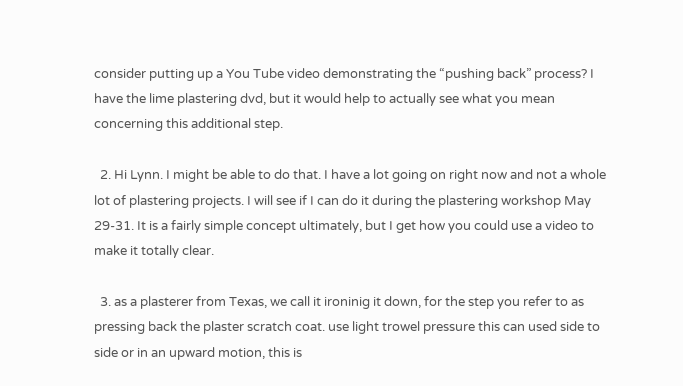consider putting up a You Tube video demonstrating the “pushing back” process? I have the lime plastering dvd, but it would help to actually see what you mean concerning this additional step.

  2. Hi Lynn. I might be able to do that. I have a lot going on right now and not a whole lot of plastering projects. I will see if I can do it during the plastering workshop May 29-31. It is a fairly simple concept ultimately, but I get how you could use a video to make it totally clear.

  3. as a plasterer from Texas, we call it ironinig it down, for the step you refer to as pressing back the plaster scratch coat. use light trowel pressure this can used side to side or in an upward motion, this is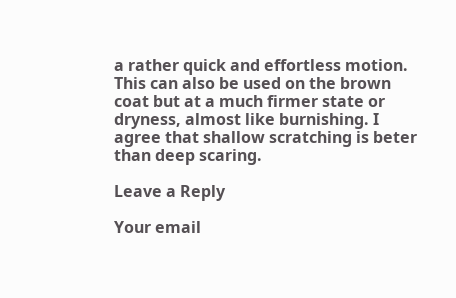a rather quick and effortless motion. This can also be used on the brown coat but at a much firmer state or dryness, almost like burnishing. I agree that shallow scratching is beter than deep scaring.

Leave a Reply

Your email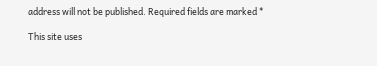address will not be published. Required fields are marked *

This site uses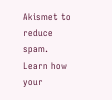Akismet to reduce spam. Learn how your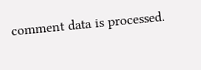comment data is processed.